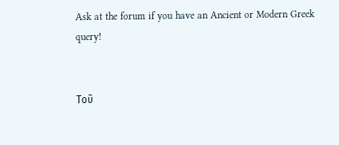Ask at the forum if you have an Ancient or Modern Greek query!


Τοῦ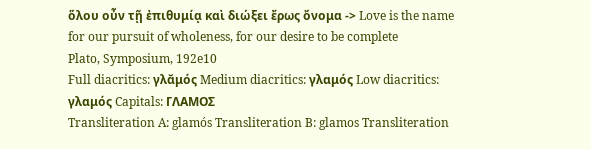ὅλου οὖν τῇ ἐπιθυμίᾳ καὶ διώξει ἔρως ὄνομα -> Love is the name for our pursuit of wholeness, for our desire to be complete
Plato, Symposium, 192e10
Full diacritics: γλᾰμός Medium diacritics: γλαμός Low diacritics: γλαμός Capitals: ΓΛΑΜΟΣ
Transliteration A: glamós Transliteration B: glamos Transliteration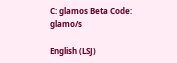C: glamos Beta Code: glamo/s

English (LSJ)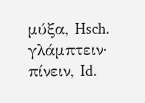μύξα, Hsch. γλάμπτειν· πίνειν, Id.